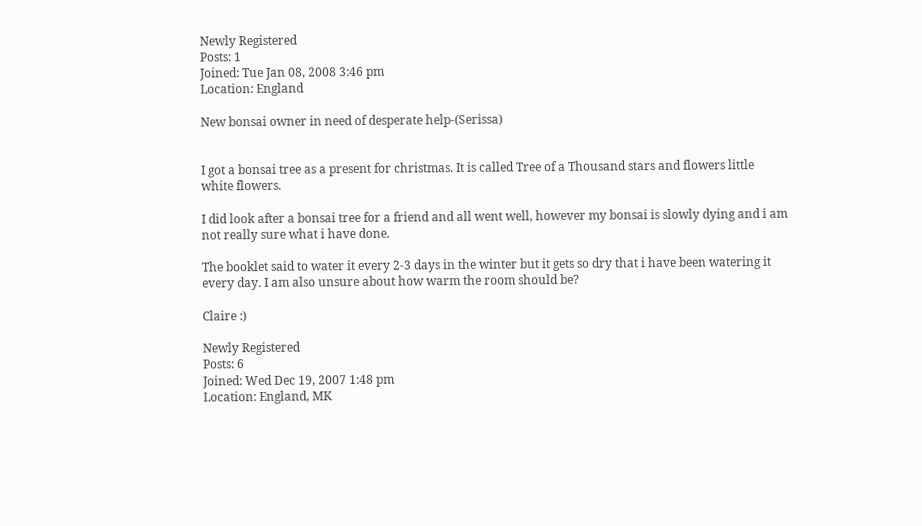Newly Registered
Posts: 1
Joined: Tue Jan 08, 2008 3:46 pm
Location: England

New bonsai owner in need of desperate help-(Serissa)


I got a bonsai tree as a present for christmas. It is called Tree of a Thousand stars and flowers little white flowers.

I did look after a bonsai tree for a friend and all went well, however my bonsai is slowly dying and i am not really sure what i have done.

The booklet said to water it every 2-3 days in the winter but it gets so dry that i have been watering it every day. I am also unsure about how warm the room should be?

Claire :)

Newly Registered
Posts: 6
Joined: Wed Dec 19, 2007 1:48 pm
Location: England, MK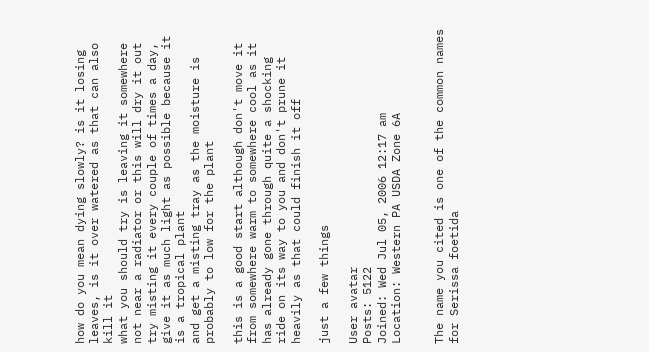how do you mean dying slowly? is it losing leaves, is it over watered as that can also kill it
what you should try is leaving it somewhere not near a radiator or this will dry it out
try misting it every couple of times a day, give it as much light as possible because it is a tropical plant
and get a misting tray as the moisture is probably to low for the plant

this is a good start although don't move it from somewhere warm to somewhere cool as it has already gone through quite a shocking ride on its way to you and don't prune it heavily as that could finish it off

just a few things

User avatar
Posts: 5122
Joined: Wed Jul 05, 2006 12:17 am
Location: Western PA USDA Zone 6A


The name you cited is one of the common names for Serissa foetida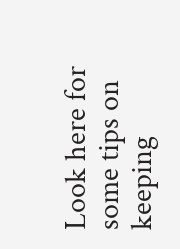Look here for some tips on keeping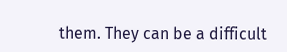them. They can be a difficult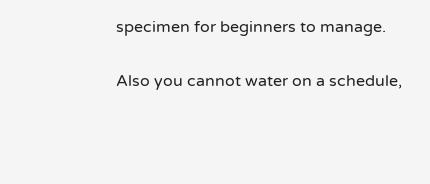specimen for beginners to manage.

Also you cannot water on a schedule,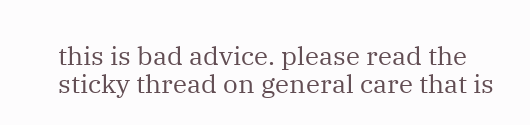this is bad advice. please read the sticky thread on general care that is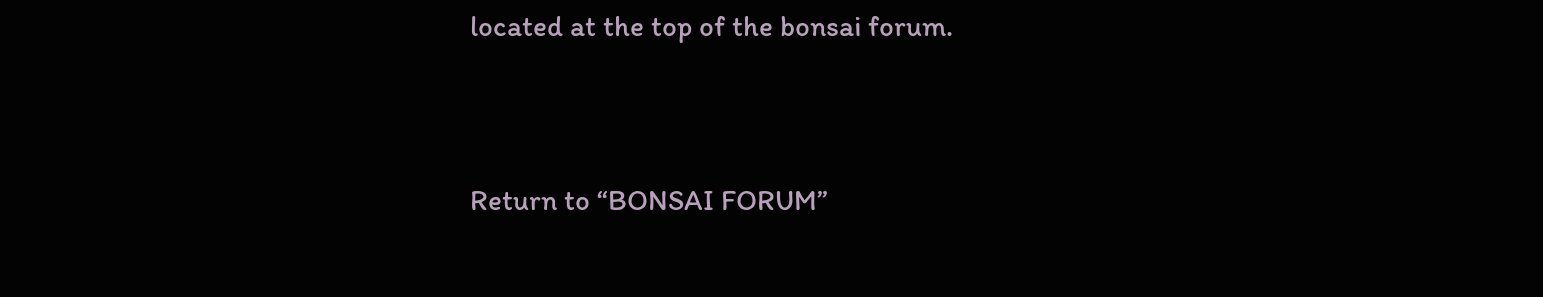located at the top of the bonsai forum.


Return to “BONSAI FORUM”